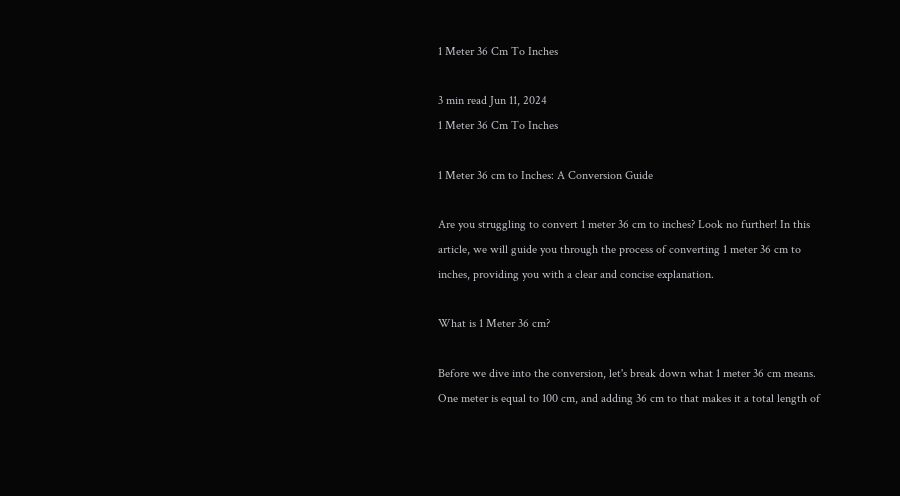1 Meter 36 Cm To Inches

3 min read Jun 11, 2024
1 Meter 36 Cm To Inches

1 Meter 36 cm to Inches: A Conversion Guide

Are you struggling to convert 1 meter 36 cm to inches? Look no further! In this article, we will guide you through the process of converting 1 meter 36 cm to inches, providing you with a clear and concise explanation.

What is 1 Meter 36 cm?

Before we dive into the conversion, let's break down what 1 meter 36 cm means. One meter is equal to 100 cm, and adding 36 cm to that makes it a total length of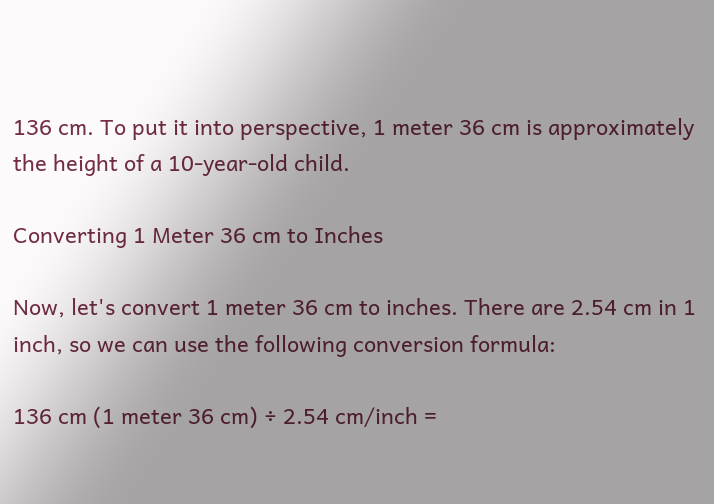136 cm. To put it into perspective, 1 meter 36 cm is approximately the height of a 10-year-old child.

Converting 1 Meter 36 cm to Inches

Now, let's convert 1 meter 36 cm to inches. There are 2.54 cm in 1 inch, so we can use the following conversion formula:

136 cm (1 meter 36 cm) ÷ 2.54 cm/inch =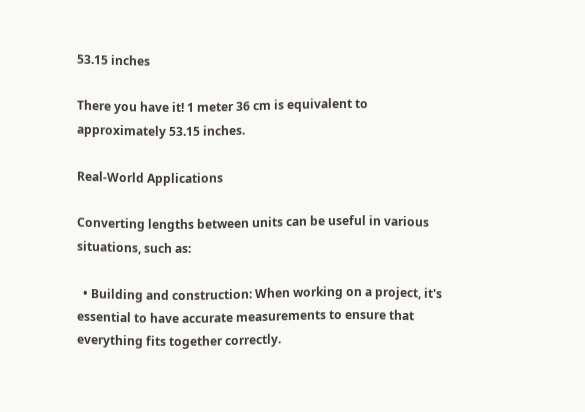53.15 inches

There you have it! 1 meter 36 cm is equivalent to approximately 53.15 inches.

Real-World Applications

Converting lengths between units can be useful in various situations, such as:

  • Building and construction: When working on a project, it's essential to have accurate measurements to ensure that everything fits together correctly.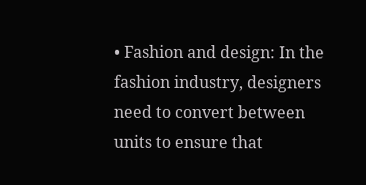• Fashion and design: In the fashion industry, designers need to convert between units to ensure that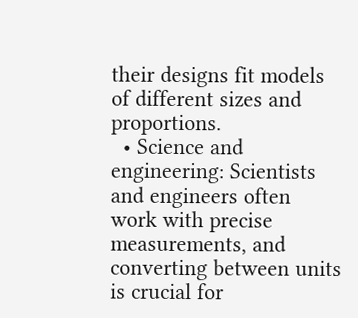their designs fit models of different sizes and proportions.
  • Science and engineering: Scientists and engineers often work with precise measurements, and converting between units is crucial for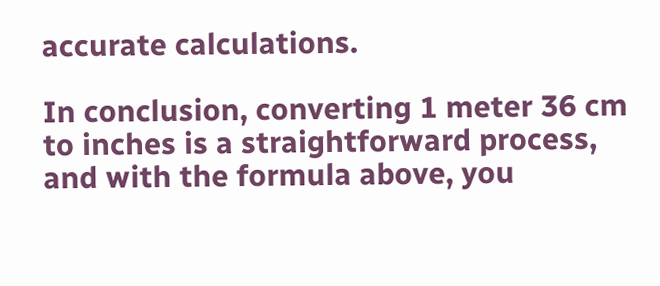accurate calculations.

In conclusion, converting 1 meter 36 cm to inches is a straightforward process, and with the formula above, you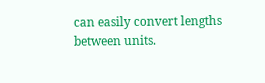can easily convert lengths between units.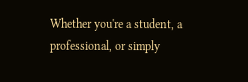Whether you're a student, a professional, or simply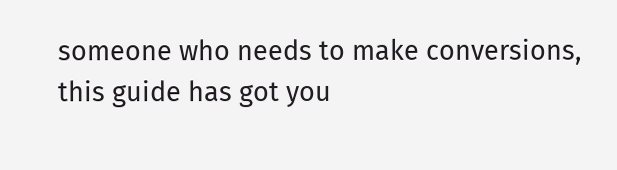someone who needs to make conversions, this guide has got you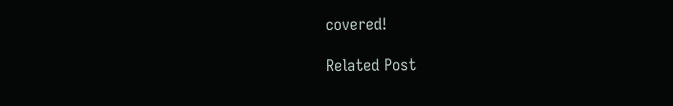covered!

Related Post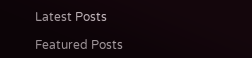Latest Posts

Featured Posts